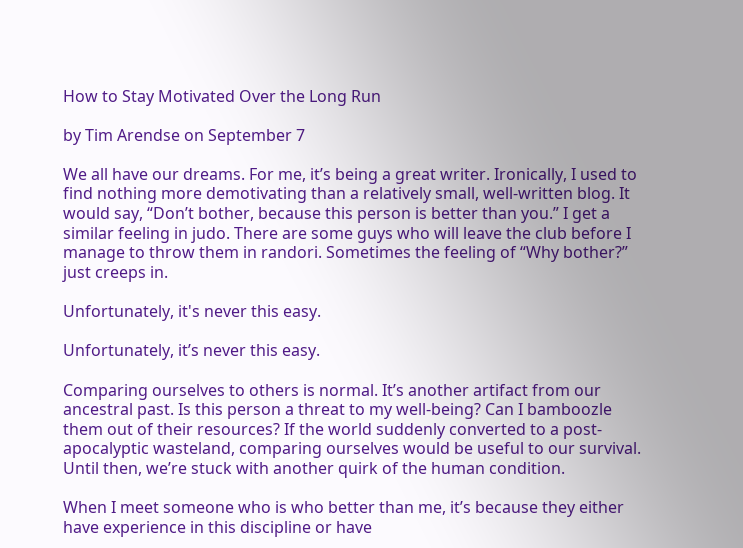How to Stay Motivated Over the Long Run

by Tim Arendse on September 7

We all have our dreams. For me, it’s being a great writer. Ironically, I used to find nothing more demotivating than a relatively small, well-written blog. It would say, “Don’t bother, because this person is better than you.” I get a similar feeling in judo. There are some guys who will leave the club before I manage to throw them in randori. Sometimes the feeling of “Why bother?” just creeps in.

Unfortunately, it's never this easy.

Unfortunately, it’s never this easy.

Comparing ourselves to others is normal. It’s another artifact from our ancestral past. Is this person a threat to my well-being? Can I bamboozle them out of their resources? If the world suddenly converted to a post-apocalyptic wasteland, comparing ourselves would be useful to our survival. Until then, we’re stuck with another quirk of the human condition.

When I meet someone who is who better than me, it’s because they either have experience in this discipline or have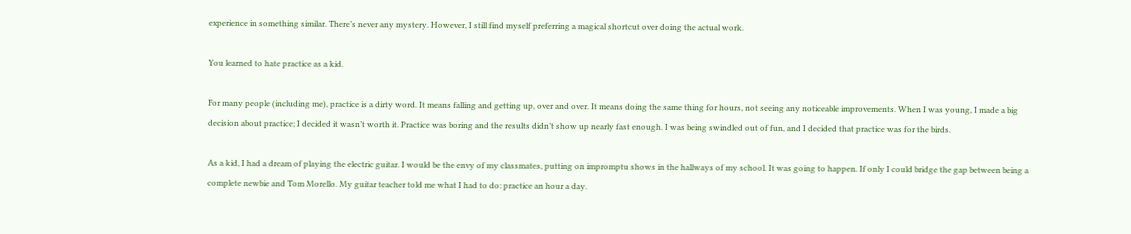experience in something similar. There’s never any mystery. However, I still find myself preferring a magical shortcut over doing the actual work.

You learned to hate practice as a kid.

For many people (including me), practice is a dirty word. It means falling and getting up, over and over. It means doing the same thing for hours, not seeing any noticeable improvements. When I was young, I made a big decision about practice; I decided it wasn’t worth it. Practice was boring and the results didn’t show up nearly fast enough. I was being swindled out of fun, and I decided that practice was for the birds.

As a kid, I had a dream of playing the electric guitar. I would be the envy of my classmates, putting on impromptu shows in the hallways of my school. It was going to happen. If only I could bridge the gap between being a complete newbie and Tom Morello. My guitar teacher told me what I had to do: practice an hour a day.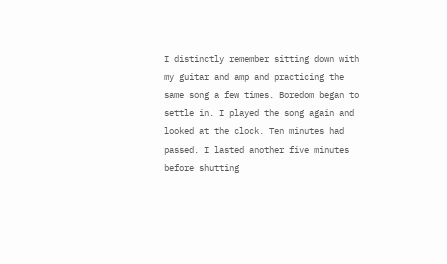I distinctly remember sitting down with my guitar and amp and practicing the same song a few times. Boredom began to settle in. I played the song again and looked at the clock. Ten minutes had passed. I lasted another five minutes before shutting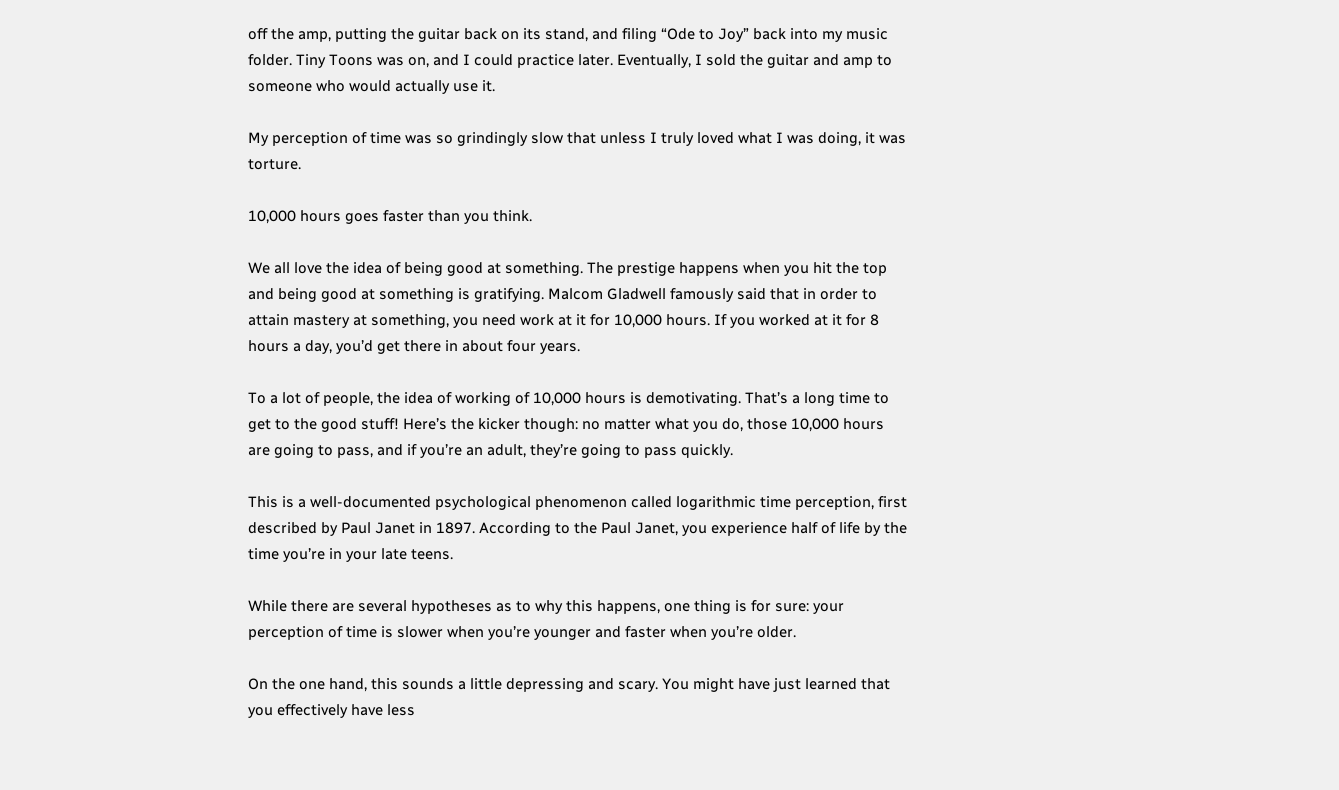off the amp, putting the guitar back on its stand, and filing “Ode to Joy” back into my music folder. Tiny Toons was on, and I could practice later. Eventually, I sold the guitar and amp to someone who would actually use it.

My perception of time was so grindingly slow that unless I truly loved what I was doing, it was torture.

10,000 hours goes faster than you think.

We all love the idea of being good at something. The prestige happens when you hit the top and being good at something is gratifying. Malcom Gladwell famously said that in order to attain mastery at something, you need work at it for 10,000 hours. If you worked at it for 8 hours a day, you’d get there in about four years.

To a lot of people, the idea of working of 10,000 hours is demotivating. That’s a long time to get to the good stuff! Here’s the kicker though: no matter what you do, those 10,000 hours are going to pass, and if you’re an adult, they’re going to pass quickly.

This is a well-documented psychological phenomenon called logarithmic time perception, first described by Paul Janet in 1897. According to the Paul Janet, you experience half of life by the time you’re in your late teens.

While there are several hypotheses as to why this happens, one thing is for sure: your perception of time is slower when you’re younger and faster when you’re older.

On the one hand, this sounds a little depressing and scary. You might have just learned that you effectively have less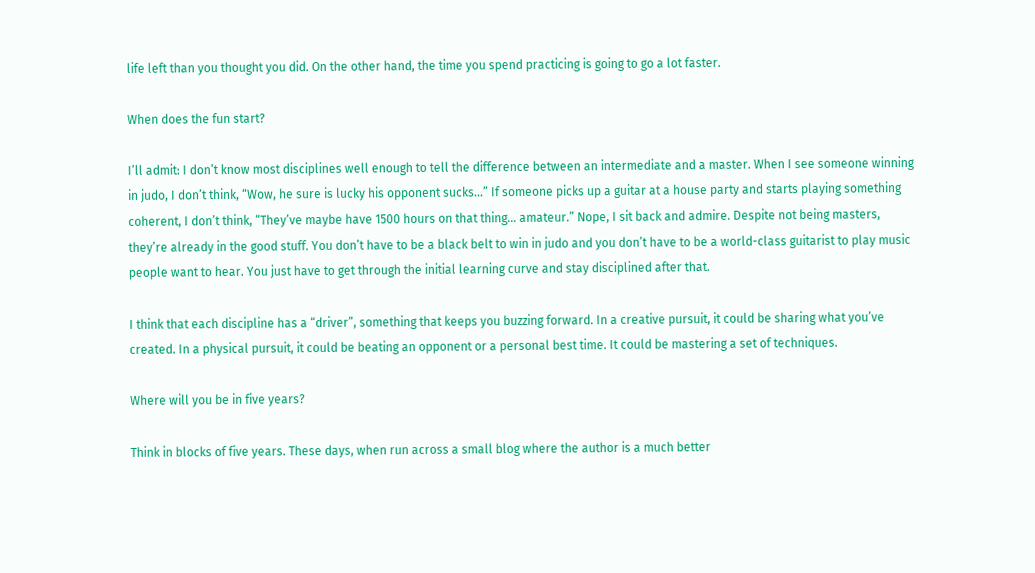life left than you thought you did. On the other hand, the time you spend practicing is going to go a lot faster.

When does the fun start?

I’ll admit: I don’t know most disciplines well enough to tell the difference between an intermediate and a master. When I see someone winning in judo, I don’t think, “Wow, he sure is lucky his opponent sucks…” If someone picks up a guitar at a house party and starts playing something coherent, I don’t think, “They’ve maybe have 1500 hours on that thing… amateur.” Nope, I sit back and admire. Despite not being masters, they’re already in the good stuff. You don’t have to be a black belt to win in judo and you don’t have to be a world-class guitarist to play music people want to hear. You just have to get through the initial learning curve and stay disciplined after that.

I think that each discipline has a “driver”, something that keeps you buzzing forward. In a creative pursuit, it could be sharing what you’ve created. In a physical pursuit, it could be beating an opponent or a personal best time. It could be mastering a set of techniques.

Where will you be in five years?

Think in blocks of five years. These days, when run across a small blog where the author is a much better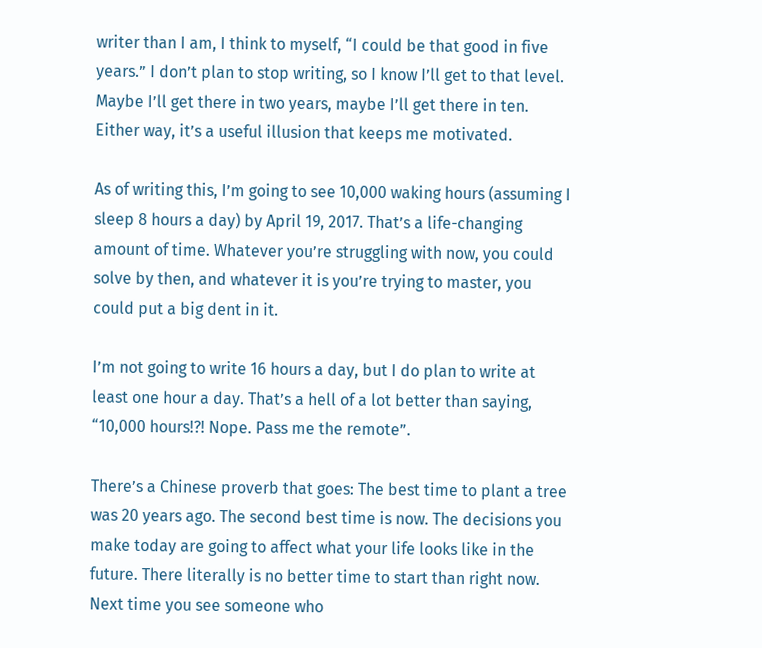writer than I am, I think to myself, “I could be that good in five years.” I don’t plan to stop writing, so I know I’ll get to that level. Maybe I’ll get there in two years, maybe I’ll get there in ten. Either way, it’s a useful illusion that keeps me motivated.

As of writing this, I’m going to see 10,000 waking hours (assuming I sleep 8 hours a day) by April 19, 2017. That’s a life-changing amount of time. Whatever you’re struggling with now, you could solve by then, and whatever it is you’re trying to master, you could put a big dent in it.

I’m not going to write 16 hours a day, but I do plan to write at least one hour a day. That’s a hell of a lot better than saying, “10,000 hours!?! Nope. Pass me the remote”.

There’s a Chinese proverb that goes: The best time to plant a tree was 20 years ago. The second best time is now. The decisions you make today are going to affect what your life looks like in the future. There literally is no better time to start than right now. Next time you see someone who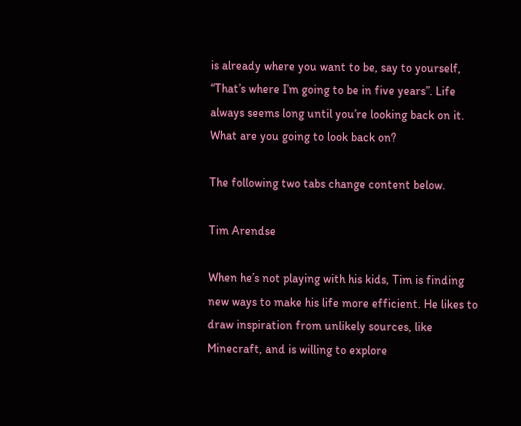is already where you want to be, say to yourself, “That’s where I’m going to be in five years”. Life always seems long until you’re looking back on it. What are you going to look back on?

The following two tabs change content below.

Tim Arendse

When he’s not playing with his kids, Tim is finding new ways to make his life more efficient. He likes to draw inspiration from unlikely sources, like Minecraft, and is willing to explore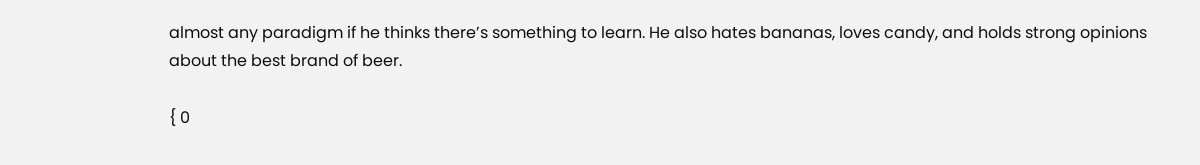almost any paradigm if he thinks there’s something to learn. He also hates bananas, loves candy, and holds strong opinions about the best brand of beer.

{ 0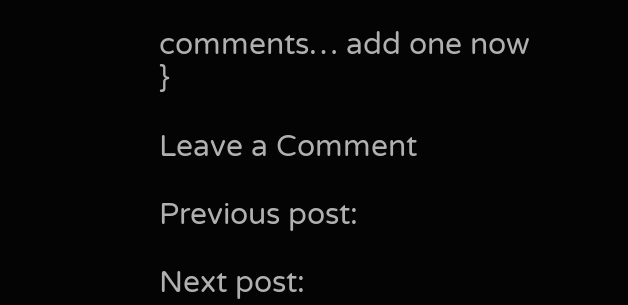comments… add one now }

Leave a Comment

Previous post:

Next post: